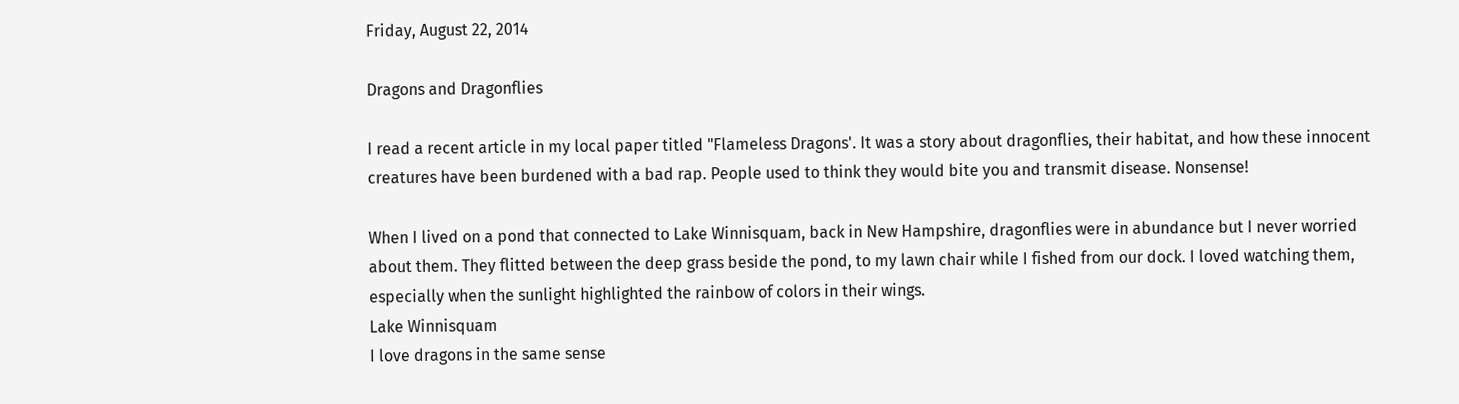Friday, August 22, 2014

Dragons and Dragonflies

I read a recent article in my local paper titled "Flameless Dragons'. It was a story about dragonflies, their habitat, and how these innocent creatures have been burdened with a bad rap. People used to think they would bite you and transmit disease. Nonsense!

When I lived on a pond that connected to Lake Winnisquam, back in New Hampshire, dragonflies were in abundance but I never worried about them. They flitted between the deep grass beside the pond, to my lawn chair while I fished from our dock. I loved watching them, especially when the sunlight highlighted the rainbow of colors in their wings.
Lake Winnisquam
I love dragons in the same sense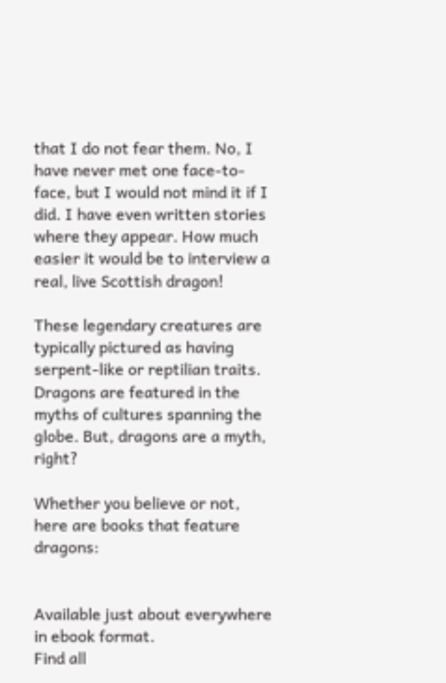that I do not fear them. No, I have never met one face-to-face, but I would not mind it if I did. I have even written stories where they appear. How much easier it would be to interview a real, live Scottish dragon!

These legendary creatures are typically pictured as having serpent-like or reptilian traits. Dragons are featured in the myths of cultures spanning the globe. But, dragons are a myth, right?

Whether you believe or not, here are books that feature dragons:


Available just about everywhere
in ebook format.
Find all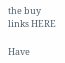the buy links HERE

Have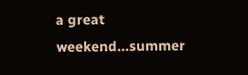a great weekend...summer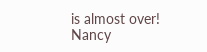is almost over!
Nancy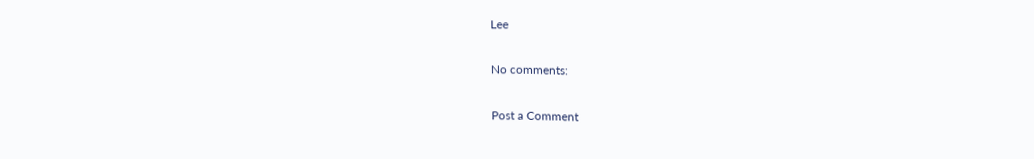Lee

No comments:

Post a Comment